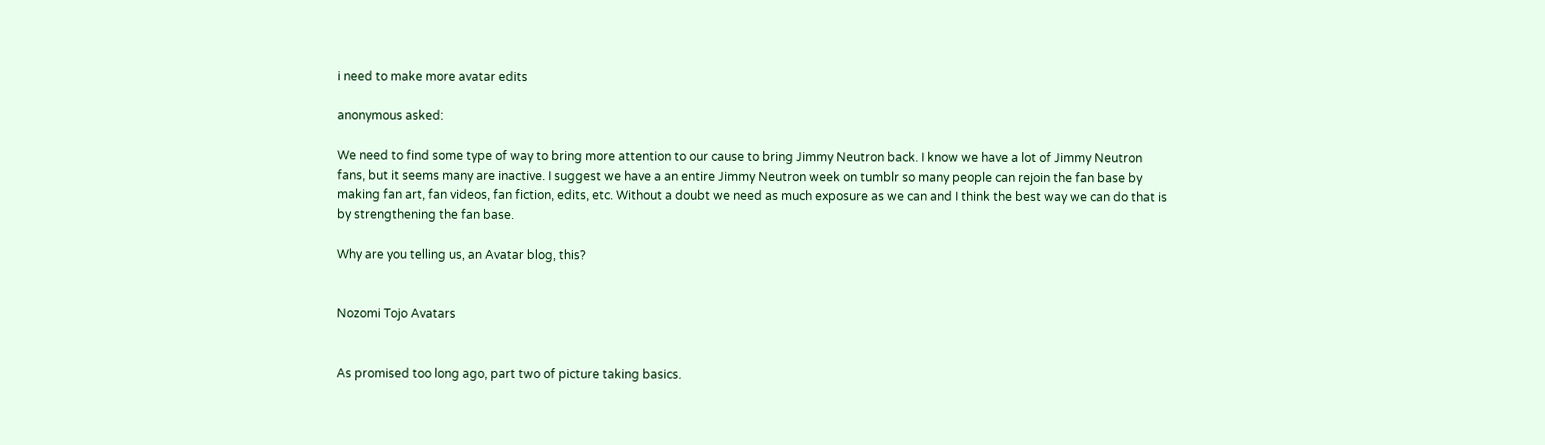i need to make more avatar edits

anonymous asked:

We need to find some type of way to bring more attention to our cause to bring Jimmy Neutron back. I know we have a lot of Jimmy Neutron fans, but it seems many are inactive. I suggest we have a an entire Jimmy Neutron week on tumblr so many people can rejoin the fan base by making fan art, fan videos, fan fiction, edits, etc. Without a doubt we need as much exposure as we can and I think the best way we can do that is by strengthening the fan base.

Why are you telling us, an Avatar blog, this?


Nozomi Tojo Avatars


As promised too long ago, part two of picture taking basics.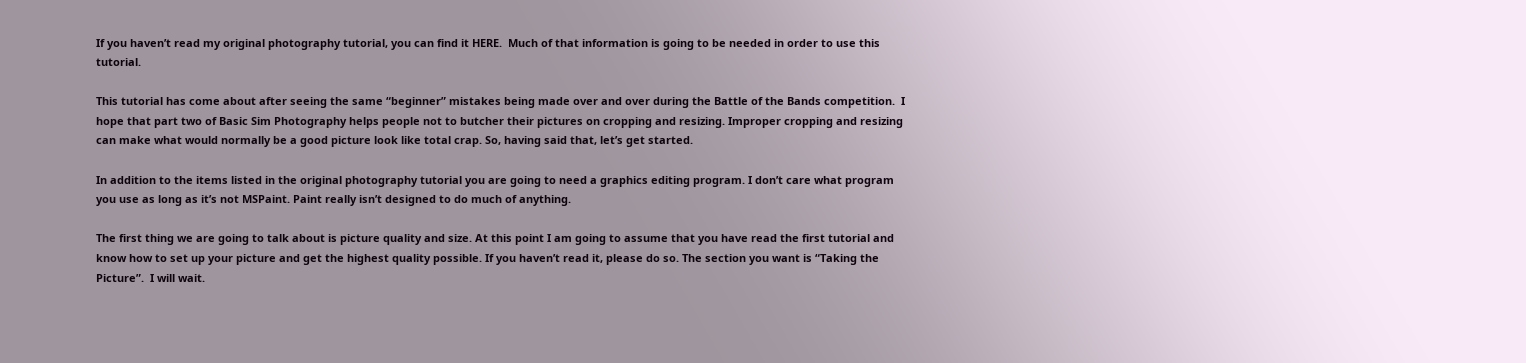If you haven’t read my original photography tutorial, you can find it HERE.  Much of that information is going to be needed in order to use this tutorial.

This tutorial has come about after seeing the same “beginner” mistakes being made over and over during the Battle of the Bands competition.  I hope that part two of Basic Sim Photography helps people not to butcher their pictures on cropping and resizing. Improper cropping and resizing can make what would normally be a good picture look like total crap. So, having said that, let’s get started.

In addition to the items listed in the original photography tutorial you are going to need a graphics editing program. I don’t care what program you use as long as it’s not MSPaint. Paint really isn’t designed to do much of anything.

The first thing we are going to talk about is picture quality and size. At this point I am going to assume that you have read the first tutorial and know how to set up your picture and get the highest quality possible. If you haven’t read it, please do so. The section you want is “Taking the Picture”.  I will wait.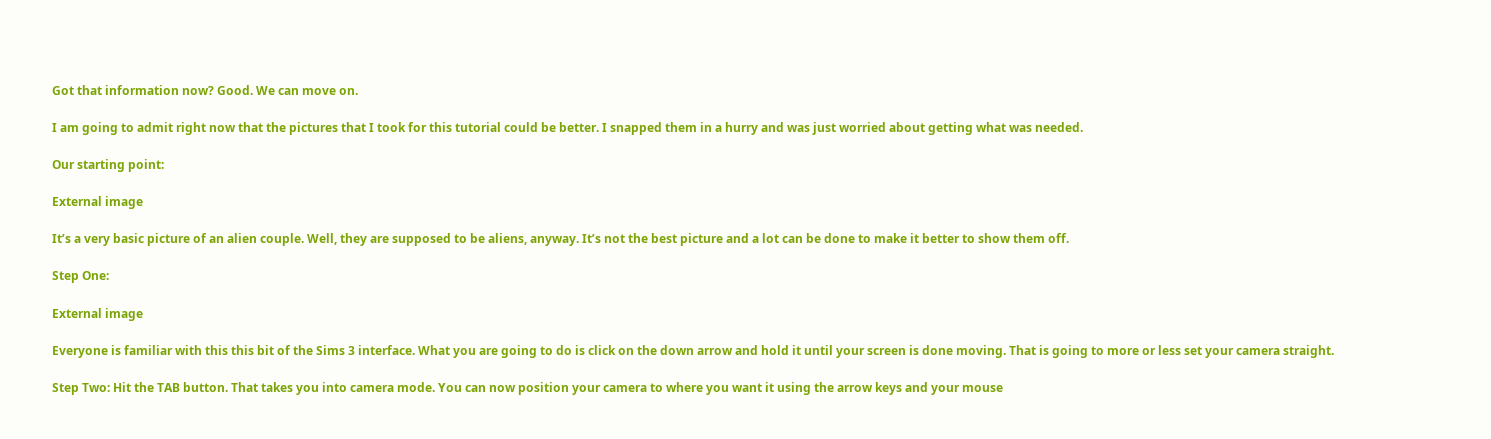Got that information now? Good. We can move on.

I am going to admit right now that the pictures that I took for this tutorial could be better. I snapped them in a hurry and was just worried about getting what was needed.

Our starting point:

External image

It’s a very basic picture of an alien couple. Well, they are supposed to be aliens, anyway. It’s not the best picture and a lot can be done to make it better to show them off.

Step One:

External image

Everyone is familiar with this this bit of the Sims 3 interface. What you are going to do is click on the down arrow and hold it until your screen is done moving. That is going to more or less set your camera straight.

Step Two: Hit the TAB button. That takes you into camera mode. You can now position your camera to where you want it using the arrow keys and your mouse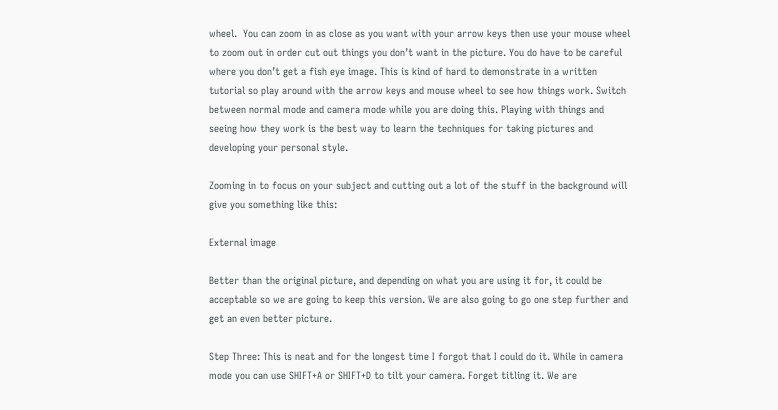wheel.  You can zoom in as close as you want with your arrow keys then use your mouse wheel to zoom out in order cut out things you don’t want in the picture. You do have to be careful where you don’t get a fish eye image. This is kind of hard to demonstrate in a written tutorial so play around with the arrow keys and mouse wheel to see how things work. Switch between normal mode and camera mode while you are doing this. Playing with things and seeing how they work is the best way to learn the techniques for taking pictures and developing your personal style.

Zooming in to focus on your subject and cutting out a lot of the stuff in the background will give you something like this:

External image

Better than the original picture, and depending on what you are using it for, it could be acceptable so we are going to keep this version. We are also going to go one step further and get an even better picture.

Step Three: This is neat and for the longest time I forgot that I could do it. While in camera mode you can use SHIFT+A or SHIFT+D to tilt your camera. Forget titling it. We are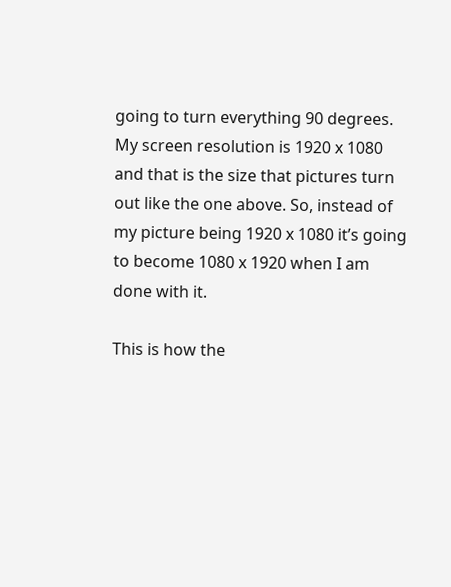going to turn everything 90 degrees. My screen resolution is 1920 x 1080 and that is the size that pictures turn out like the one above. So, instead of my picture being 1920 x 1080 it’s going to become 1080 x 1920 when I am done with it.

This is how the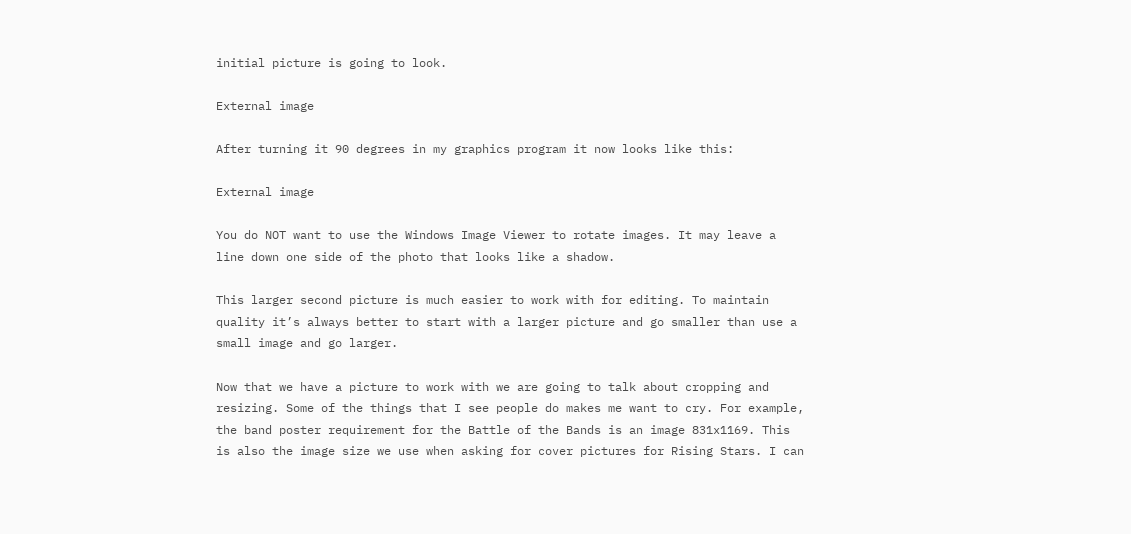initial picture is going to look.

External image

After turning it 90 degrees in my graphics program it now looks like this:

External image

You do NOT want to use the Windows Image Viewer to rotate images. It may leave a line down one side of the photo that looks like a shadow.

This larger second picture is much easier to work with for editing. To maintain quality it’s always better to start with a larger picture and go smaller than use a small image and go larger.

Now that we have a picture to work with we are going to talk about cropping and resizing. Some of the things that I see people do makes me want to cry. For example, the band poster requirement for the Battle of the Bands is an image 831x1169. This is also the image size we use when asking for cover pictures for Rising Stars. I can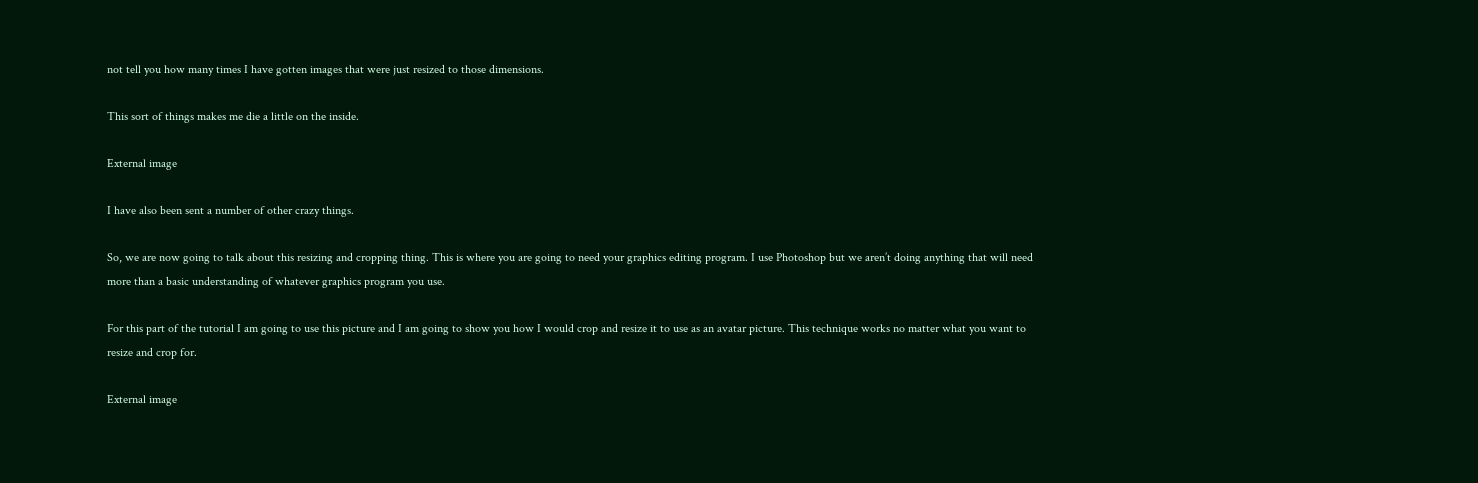not tell you how many times I have gotten images that were just resized to those dimensions.

This sort of things makes me die a little on the inside.

External image

I have also been sent a number of other crazy things.

So, we are now going to talk about this resizing and cropping thing. This is where you are going to need your graphics editing program. I use Photoshop but we aren’t doing anything that will need more than a basic understanding of whatever graphics program you use.

For this part of the tutorial I am going to use this picture and I am going to show you how I would crop and resize it to use as an avatar picture. This technique works no matter what you want to resize and crop for.

External image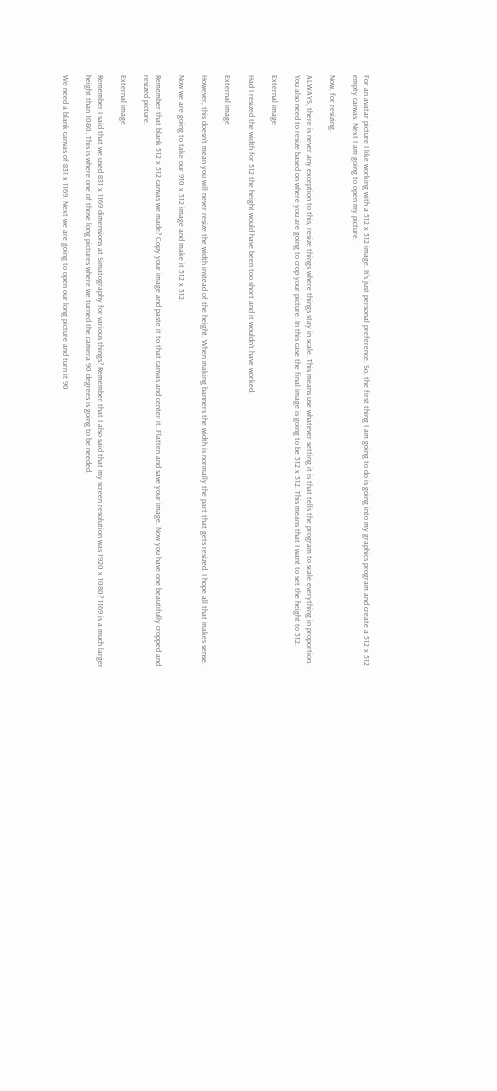For an avatar picture I like working with a 512 x 512 image. It’s just personal preference. So, the first thing I am going to do is going into my graphics program and create a 512 x 512 empty canvas. Next I am going to open my picture.

Now, for resizing.

ALWAYS, there is never any exception to this, resize things where things stay in scale. This means use whatever setting it is that tells the program to scale everything in proportion. You also need to resize based on where you are going to crop your picture. In this case the final image is going to be 512 x 512. This means that I want to set the height to 512.

External image

Had I resized the width for 512 the height would have been too short and it wouldn’t have worked.

External image

However, this doesn’t mean you will never resize the width instead of the height. When making banners the width is normally the part that gets resized. I hope all that makes sense.

Now we are going to take our 910 x 512 image and make it 512 x 512.

Remember that blank 512 x 512 canvas we made? Copy your image and paste it to that canvas and center it. Flatten and save your image. Now you have one beautifully cropped and resized picture.

External image

Remember I said that we used 831 x 1169 dimensions at Simatography for various things? Remember that I also said that my screen resolution was 1920 x 1080? 1169 is a much larger height than 1080. This is where one of those long pictures where we turned the camera 90 degrees is going to be needed.

We need a blank canvas of 831 x 1169. Next we are going to open our long picture and turn it 90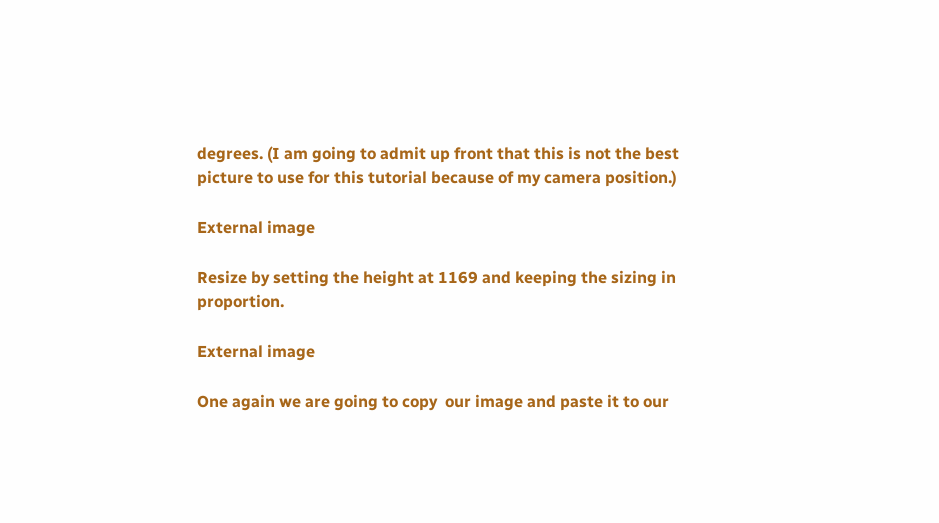degrees. (I am going to admit up front that this is not the best picture to use for this tutorial because of my camera position.)

External image

Resize by setting the height at 1169 and keeping the sizing in proportion.

External image

One again we are going to copy  our image and paste it to our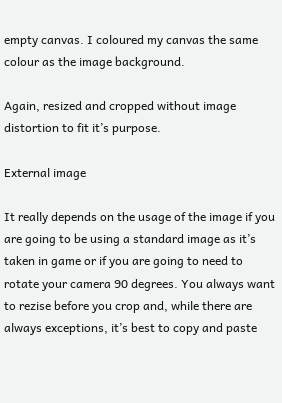empty canvas. I coloured my canvas the same colour as the image background.

Again, resized and cropped without image distortion to fit it’s purpose.

External image

It really depends on the usage of the image if you are going to be using a standard image as it’s taken in game or if you are going to need to rotate your camera 90 degrees. You always want to rezise before you crop and, while there are always exceptions, it’s best to copy and paste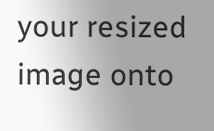your resized image onto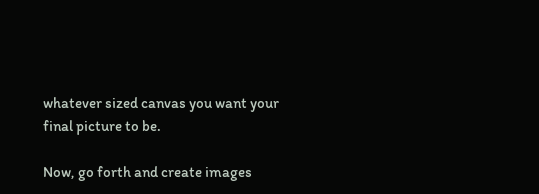whatever sized canvas you want your final picture to be.

Now, go forth and create images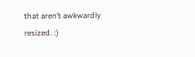that aren’t awkwardly resized. :)